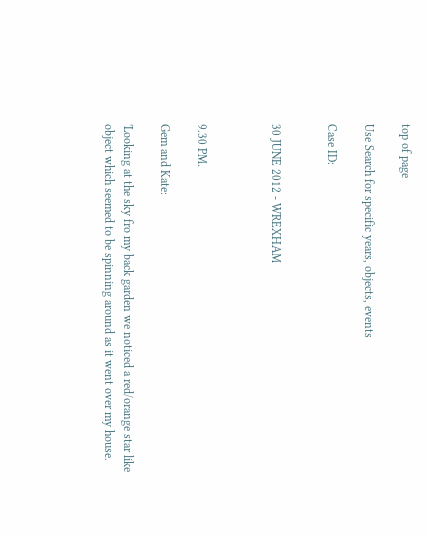top of page

Use Search for specific years, objects, events

Case ID:


30 JUNE 2012 - WREXHAM



9.30 PM.

Gem and Kate:

'Looking at the sky fro my back garden we noticed a red/orange star like object which seemed to be spinning around as it went over my house.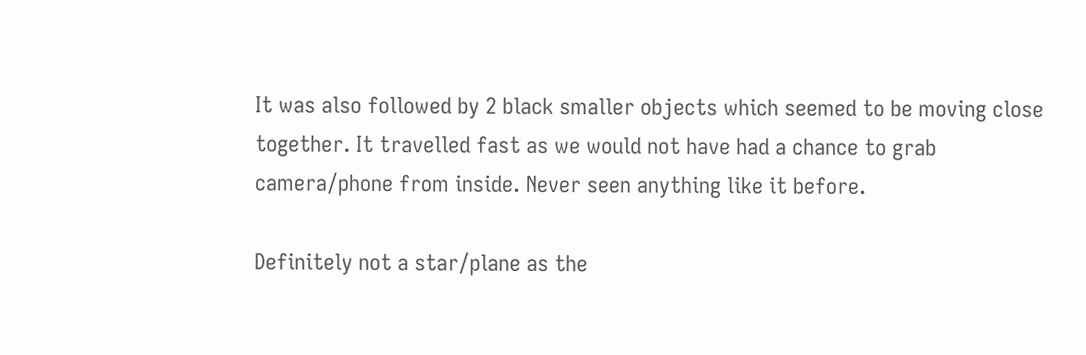It was also followed by 2 black smaller objects which seemed to be moving close together. It travelled fast as we would not have had a chance to grab camera/phone from inside. Never seen anything like it before.

Definitely not a star/plane as the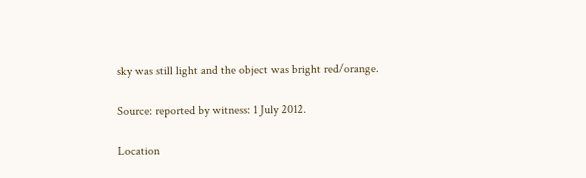sky was still light and the object was bright red/orange.

Source: reported by witness: 1 July 2012.

Location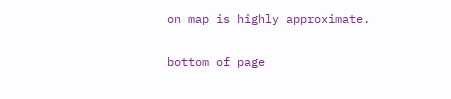on map is highly approximate.

bottom of page